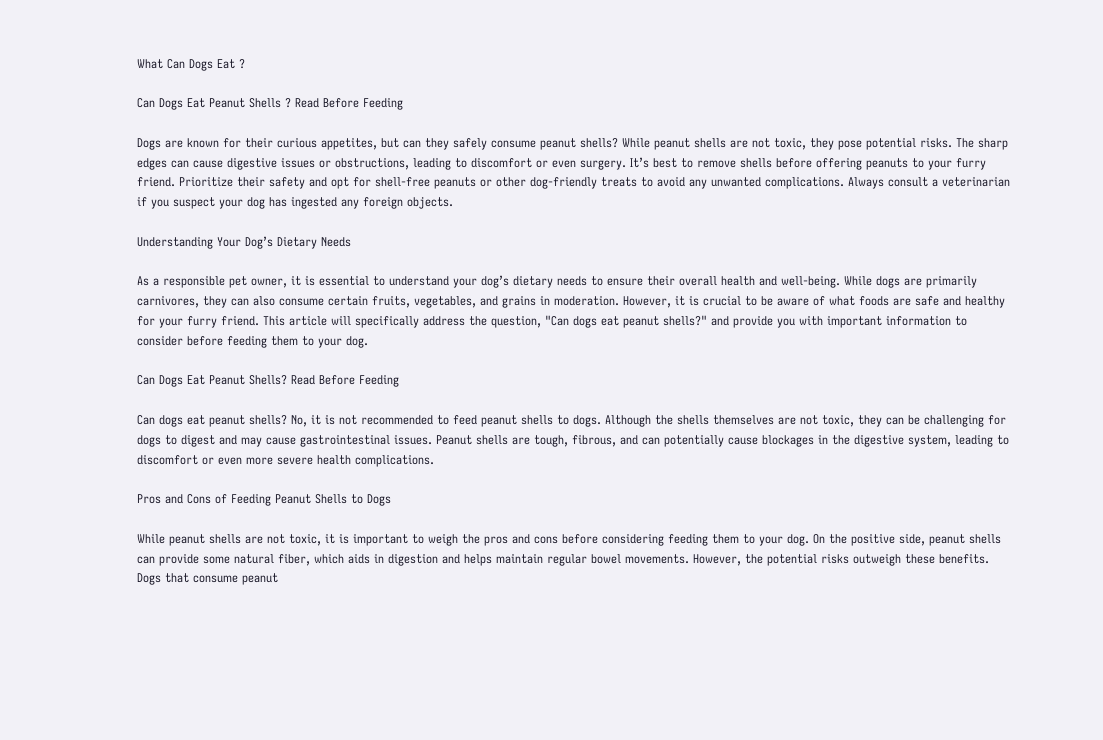What Can Dogs Eat ?

Can Dogs Eat Peanut Shells ? Read Before Feeding

Dogs are known for their curious appetites, but can they safely consume peanut shells? While peanut shells are not toxic, they pose potential risks. The sharp edges can cause digestive issues or obstructions, leading to discomfort or even surgery. It’s best to remove shells before offering peanuts to your furry friend. Prioritize their safety and opt for shell-free peanuts or other dog-friendly treats to avoid any unwanted complications. Always consult a veterinarian if you suspect your dog has ingested any foreign objects.

Understanding Your Dog’s Dietary Needs

As a responsible pet owner, it is essential to understand your dog’s dietary needs to ensure their overall health and well-being. While dogs are primarily carnivores, they can also consume certain fruits, vegetables, and grains in moderation. However, it is crucial to be aware of what foods are safe and healthy for your furry friend. This article will specifically address the question, "Can dogs eat peanut shells?" and provide you with important information to consider before feeding them to your dog.

Can Dogs Eat Peanut Shells? Read Before Feeding

Can dogs eat peanut shells? No, it is not recommended to feed peanut shells to dogs. Although the shells themselves are not toxic, they can be challenging for dogs to digest and may cause gastrointestinal issues. Peanut shells are tough, fibrous, and can potentially cause blockages in the digestive system, leading to discomfort or even more severe health complications.

Pros and Cons of Feeding Peanut Shells to Dogs

While peanut shells are not toxic, it is important to weigh the pros and cons before considering feeding them to your dog. On the positive side, peanut shells can provide some natural fiber, which aids in digestion and helps maintain regular bowel movements. However, the potential risks outweigh these benefits. Dogs that consume peanut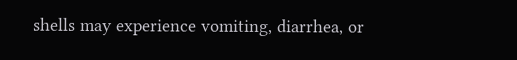shells may experience vomiting, diarrhea, or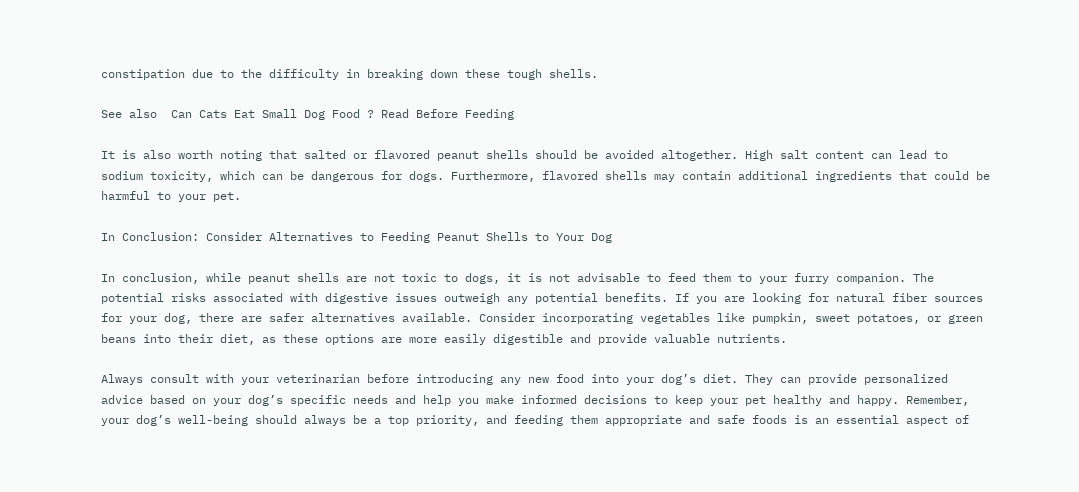constipation due to the difficulty in breaking down these tough shells.

See also  Can Cats Eat Small Dog Food ? Read Before Feeding

It is also worth noting that salted or flavored peanut shells should be avoided altogether. High salt content can lead to sodium toxicity, which can be dangerous for dogs. Furthermore, flavored shells may contain additional ingredients that could be harmful to your pet.

In Conclusion: Consider Alternatives to Feeding Peanut Shells to Your Dog

In conclusion, while peanut shells are not toxic to dogs, it is not advisable to feed them to your furry companion. The potential risks associated with digestive issues outweigh any potential benefits. If you are looking for natural fiber sources for your dog, there are safer alternatives available. Consider incorporating vegetables like pumpkin, sweet potatoes, or green beans into their diet, as these options are more easily digestible and provide valuable nutrients.

Always consult with your veterinarian before introducing any new food into your dog’s diet. They can provide personalized advice based on your dog’s specific needs and help you make informed decisions to keep your pet healthy and happy. Remember, your dog’s well-being should always be a top priority, and feeding them appropriate and safe foods is an essential aspect of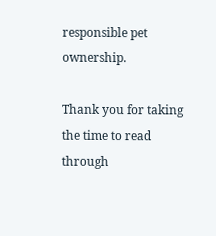responsible pet ownership.

Thank you for taking the time to read through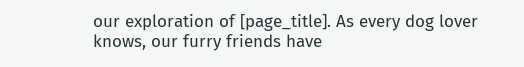our exploration of [page_title]. As every dog lover knows, our furry friends have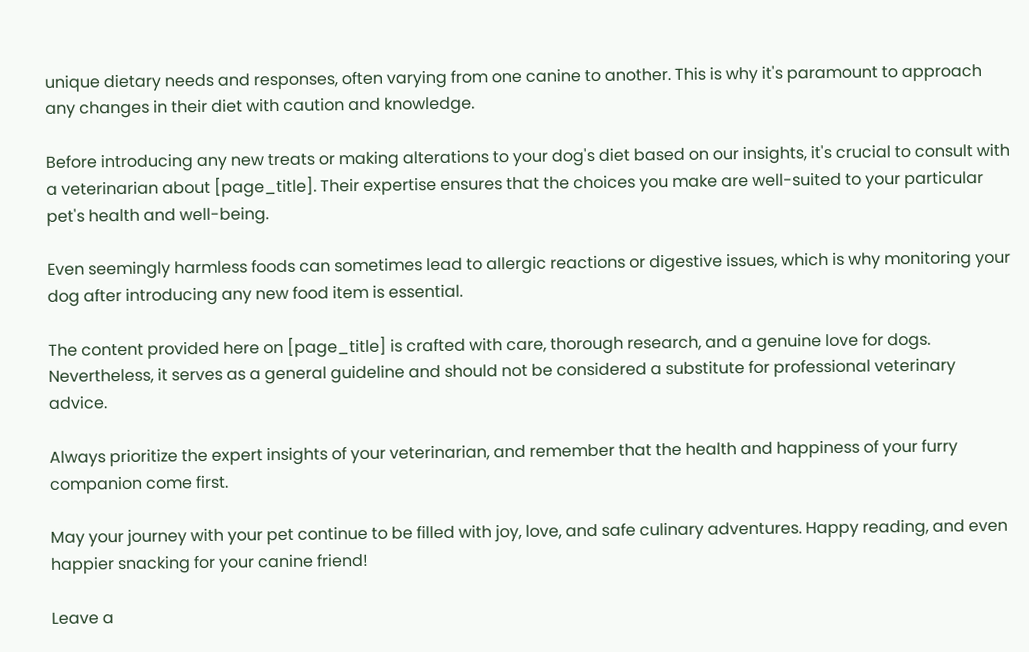unique dietary needs and responses, often varying from one canine to another. This is why it's paramount to approach any changes in their diet with caution and knowledge.

Before introducing any new treats or making alterations to your dog's diet based on our insights, it's crucial to consult with a veterinarian about [page_title]. Their expertise ensures that the choices you make are well-suited to your particular pet's health and well-being.

Even seemingly harmless foods can sometimes lead to allergic reactions or digestive issues, which is why monitoring your dog after introducing any new food item is essential.

The content provided here on [page_title] is crafted with care, thorough research, and a genuine love for dogs. Nevertheless, it serves as a general guideline and should not be considered a substitute for professional veterinary advice.

Always prioritize the expert insights of your veterinarian, and remember that the health and happiness of your furry companion come first.

May your journey with your pet continue to be filled with joy, love, and safe culinary adventures. Happy reading, and even happier snacking for your canine friend!

Leave a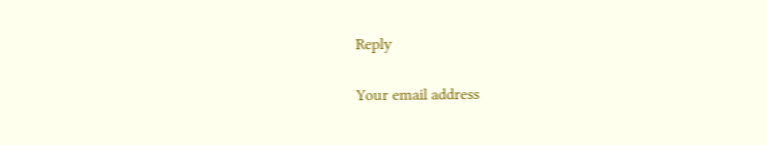Reply

Your email address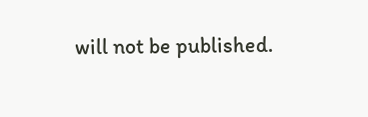will not be published.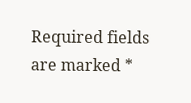Required fields are marked *